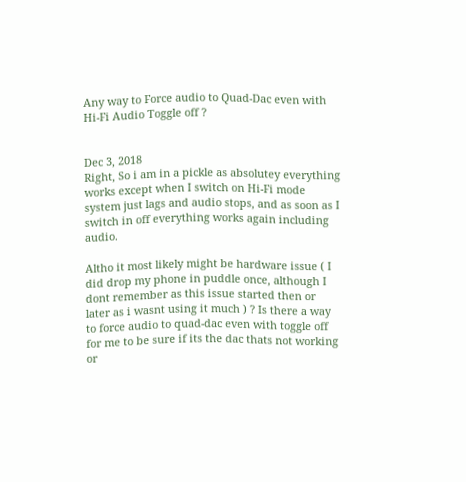Any way to Force audio to Quad-Dac even with Hi-Fi Audio Toggle off ?


Dec 3, 2018
Right, So i am in a pickle as absolutey everything works except when I switch on Hi-Fi mode system just lags and audio stops, and as soon as I switch in off everything works again including audio.

Altho it most likely might be hardware issue ( I did drop my phone in puddle once, although I dont remember as this issue started then or later as i wasnt using it much ) ? Is there a way to force audio to quad-dac even with toggle off for me to be sure if its the dac thats not working or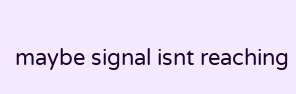maybe signal isnt reaching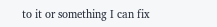to it or something I can fix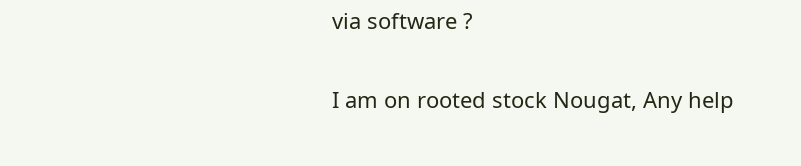via software ?

I am on rooted stock Nougat, Any help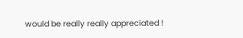would be really really appreciated !